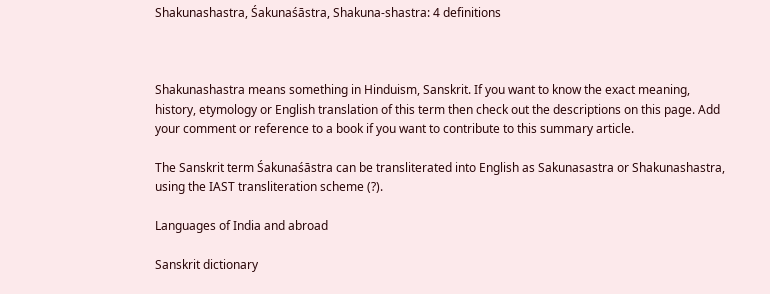Shakunashastra, Śakunaśāstra, Shakuna-shastra: 4 definitions



Shakunashastra means something in Hinduism, Sanskrit. If you want to know the exact meaning, history, etymology or English translation of this term then check out the descriptions on this page. Add your comment or reference to a book if you want to contribute to this summary article.

The Sanskrit term Śakunaśāstra can be transliterated into English as Sakunasastra or Shakunashastra, using the IAST transliteration scheme (?).

Languages of India and abroad

Sanskrit dictionary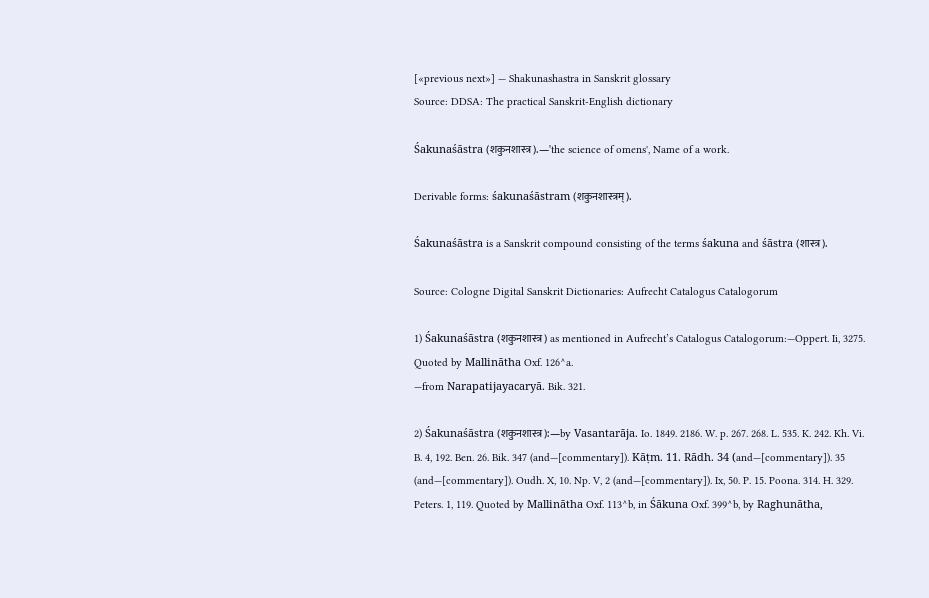[«previous next»] — Shakunashastra in Sanskrit glossary
Source: DDSA: The practical Sanskrit-English dictionary

Śakunaśāstra (शकुनशास्त्र).—'the science of omens', Name of a work.

Derivable forms: śakunaśāstram (शकुनशास्त्रम्).

Śakunaśāstra is a Sanskrit compound consisting of the terms śakuna and śāstra (शास्त्र).

Source: Cologne Digital Sanskrit Dictionaries: Aufrecht Catalogus Catalogorum

1) Śakunaśāstra (शकुनशास्त्र) as mentioned in Aufrecht’s Catalogus Catalogorum:—Oppert. Ii, 3275. Quoted by Mallinātha Oxf. 126^a.
—from Narapatijayacaryā. Bik. 321.

2) Śakunaśāstra (शकुनशास्त्र):—by Vasantarāja. Io. 1849. 2186. W. p. 267. 268. L. 535. K. 242. Kh. Vi. B. 4, 192. Ben. 26. Bik. 347 (and—[commentary]). Kāṭm. 11. Rādh. 34 (and—[commentary]). 35 (and—[commentary]). Oudh. X, 10. Np. V, 2 (and—[commentary]). Ix, 50. P. 15. Poona. 314. H. 329. Peters. 1, 119. Quoted by Mallinātha Oxf. 113^b, in Śākuna Oxf. 399^b, by Raghunātha,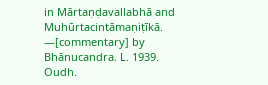in Mārtaṇḍavallabhā and Muhūrtacintāmaṇiṭīkā.
—[commentary] by Bhānucandra. L. 1939. Oudh.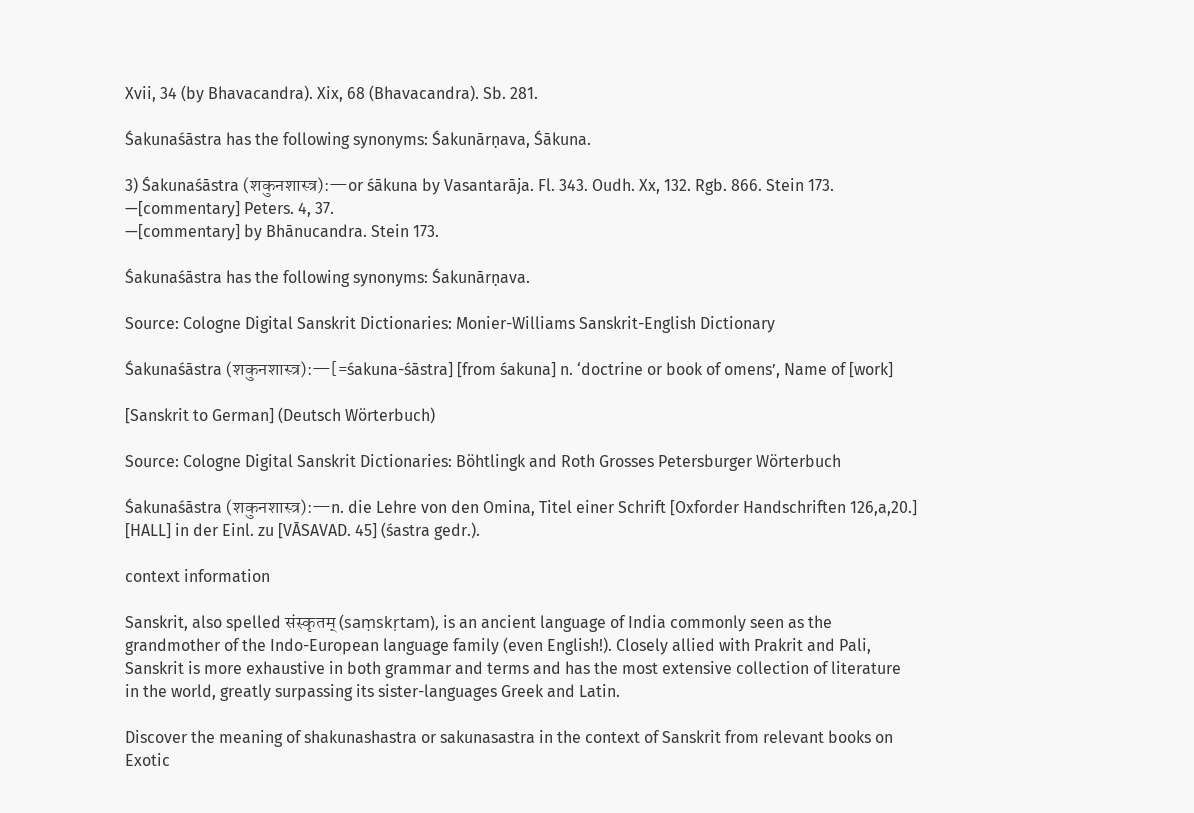Xvii, 34 (by Bhavacandra). Xix, 68 (Bhavacandra). Sb. 281.

Śakunaśāstra has the following synonyms: Śakunārṇava, Śākuna.

3) Śakunaśāstra (शकुनशास्त्र):—or śākuna by Vasantarāja. Fl. 343. Oudh. Xx, 132. Rgb. 866. Stein 173.
—[commentary] Peters. 4, 37.
—[commentary] by Bhānucandra. Stein 173.

Śakunaśāstra has the following synonyms: Śakunārṇava.

Source: Cologne Digital Sanskrit Dictionaries: Monier-Williams Sanskrit-English Dictionary

Śakunaśāstra (शकुनशास्त्र):—[=śakuna-śāstra] [from śakuna] n. ‘doctrine or book of omens’, Name of [work]

[Sanskrit to German] (Deutsch Wörterbuch)

Source: Cologne Digital Sanskrit Dictionaries: Böhtlingk and Roth Grosses Petersburger Wörterbuch

Śakunaśāstra (शकुनशास्त्र):—n. die Lehre von den Omina, Titel einer Schrift [Oxforder Handschriften 126,a,20.] [HALL] in der Einl. zu [VĀSAVAD. 45] (śastra gedr.).

context information

Sanskrit, also spelled संस्कृतम् (saṃskṛtam), is an ancient language of India commonly seen as the grandmother of the Indo-European language family (even English!). Closely allied with Prakrit and Pali, Sanskrit is more exhaustive in both grammar and terms and has the most extensive collection of literature in the world, greatly surpassing its sister-languages Greek and Latin.

Discover the meaning of shakunashastra or sakunasastra in the context of Sanskrit from relevant books on Exotic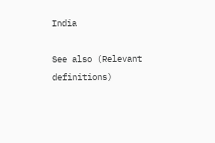India

See also (Relevant definitions)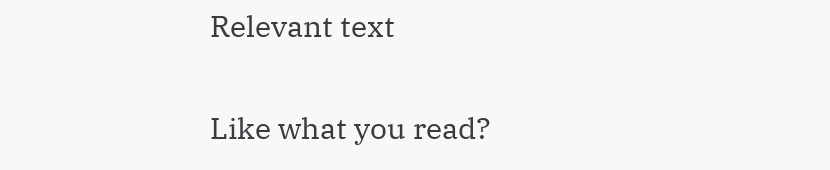Relevant text

Like what you read?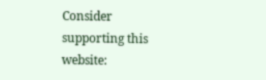Consider supporting this website: